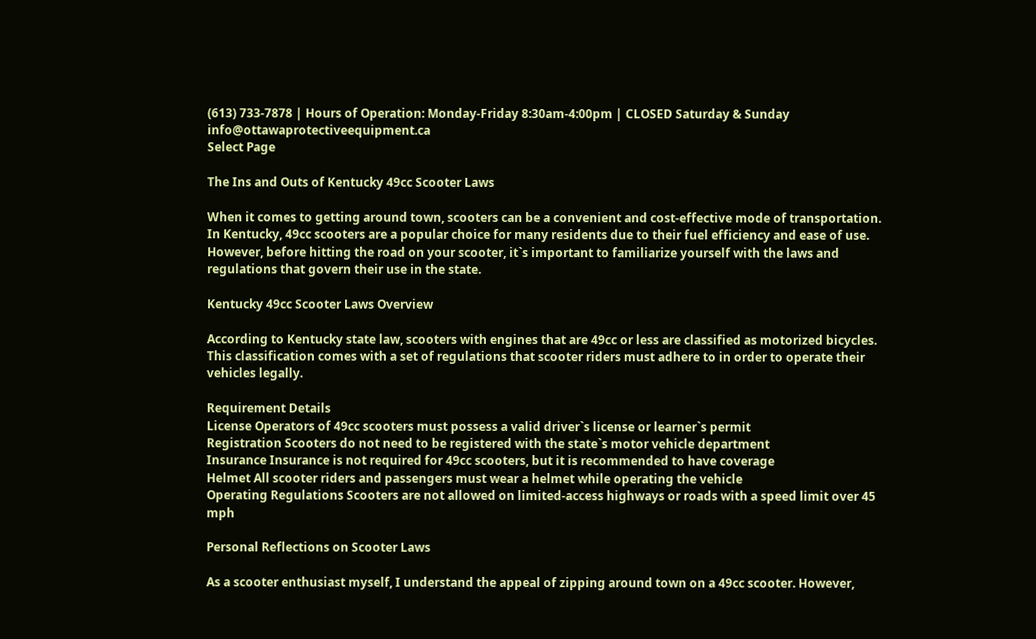(613) 733-7878 | Hours of Operation: Monday-Friday 8:30am-4:00pm | CLOSED Saturday & Sunday info@ottawaprotectiveequipment.ca
Select Page

The Ins and Outs of Kentucky 49cc Scooter Laws

When it comes to getting around town, scooters can be a convenient and cost-effective mode of transportation. In Kentucky, 49cc scooters are a popular choice for many residents due to their fuel efficiency and ease of use. However, before hitting the road on your scooter, it`s important to familiarize yourself with the laws and regulations that govern their use in the state.

Kentucky 49cc Scooter Laws Overview

According to Kentucky state law, scooters with engines that are 49cc or less are classified as motorized bicycles. This classification comes with a set of regulations that scooter riders must adhere to in order to operate their vehicles legally.

Requirement Details
License Operators of 49cc scooters must possess a valid driver`s license or learner`s permit
Registration Scooters do not need to be registered with the state`s motor vehicle department
Insurance Insurance is not required for 49cc scooters, but it is recommended to have coverage
Helmet All scooter riders and passengers must wear a helmet while operating the vehicle
Operating Regulations Scooters are not allowed on limited-access highways or roads with a speed limit over 45 mph

Personal Reflections on Scooter Laws

As a scooter enthusiast myself, I understand the appeal of zipping around town on a 49cc scooter. However,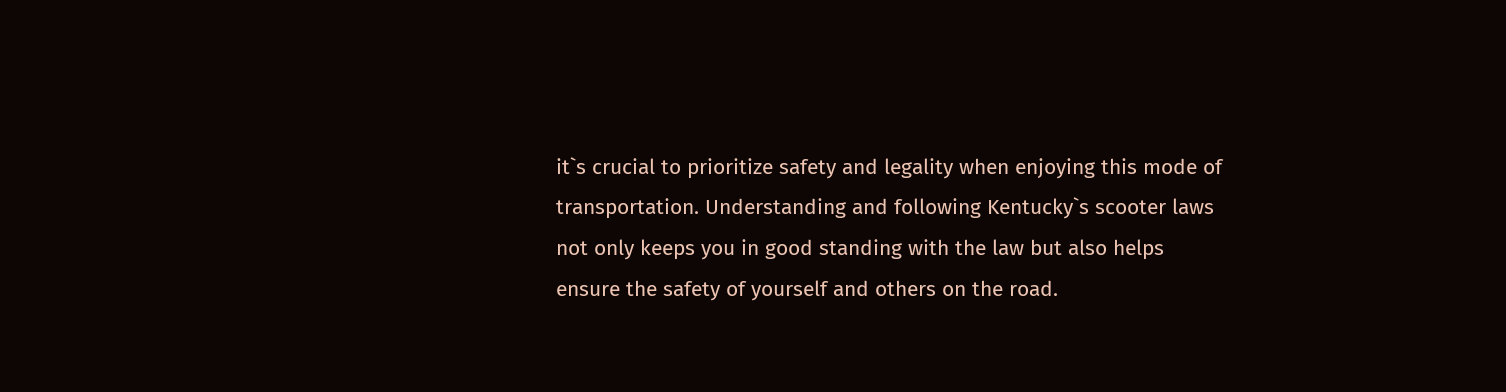it`s crucial to prioritize safety and legality when enjoying this mode of transportation. Understanding and following Kentucky`s scooter laws not only keeps you in good standing with the law but also helps ensure the safety of yourself and others on the road.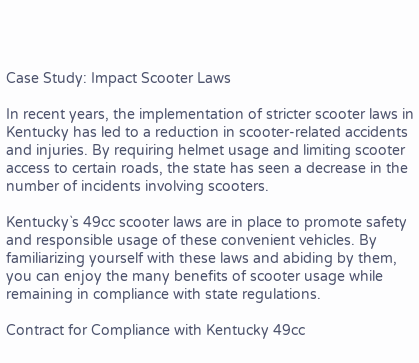Case Study: Impact Scooter Laws

In recent years, the implementation of stricter scooter laws in Kentucky has led to a reduction in scooter-related accidents and injuries. By requiring helmet usage and limiting scooter access to certain roads, the state has seen a decrease in the number of incidents involving scooters.

Kentucky`s 49cc scooter laws are in place to promote safety and responsible usage of these convenient vehicles. By familiarizing yourself with these laws and abiding by them, you can enjoy the many benefits of scooter usage while remaining in compliance with state regulations.

Contract for Compliance with Kentucky 49cc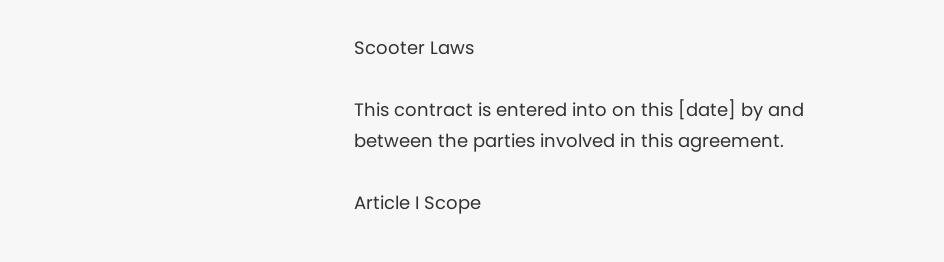Scooter Laws

This contract is entered into on this [date] by and between the parties involved in this agreement.

Article I Scope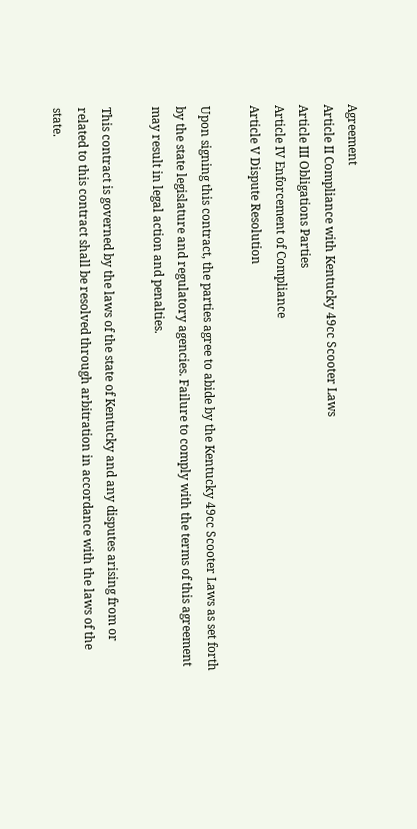Agreement
Article II Compliance with Kentucky 49cc Scooter Laws
Article III Obligations Parties
Article IV Enforcement of Compliance
Article V Dispute Resolution

Upon signing this contract, the parties agree to abide by the Kentucky 49cc Scooter Laws as set forth by the state legislature and regulatory agencies. Failure to comply with the terms of this agreement may result in legal action and penalties.

This contract is governed by the laws of the state of Kentucky and any disputes arising from or related to this contract shall be resolved through arbitration in accordance with the laws of the state.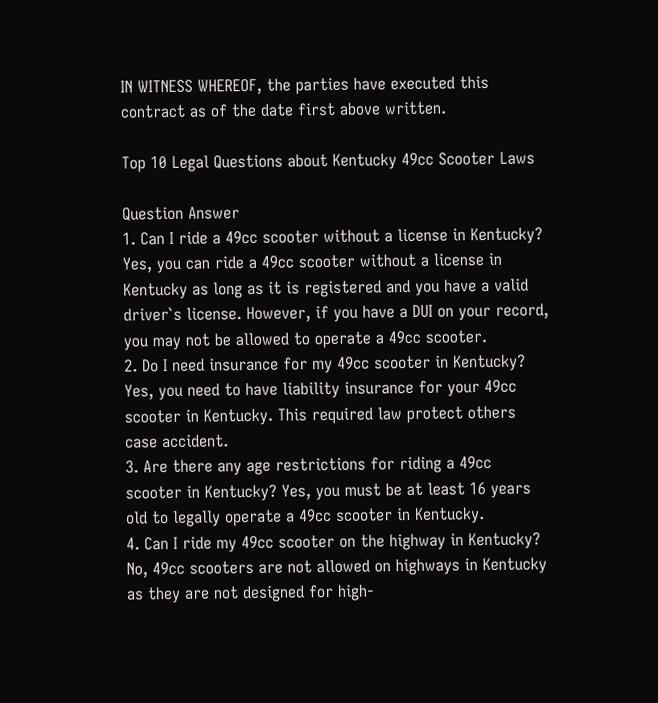IN WITNESS WHEREOF, the parties have executed this contract as of the date first above written.

Top 10 Legal Questions about Kentucky 49cc Scooter Laws

Question Answer
1. Can I ride a 49cc scooter without a license in Kentucky? Yes, you can ride a 49cc scooter without a license in Kentucky as long as it is registered and you have a valid driver`s license. However, if you have a DUI on your record, you may not be allowed to operate a 49cc scooter.
2. Do I need insurance for my 49cc scooter in Kentucky? Yes, you need to have liability insurance for your 49cc scooter in Kentucky. This required law protect others case accident.
3. Are there any age restrictions for riding a 49cc scooter in Kentucky? Yes, you must be at least 16 years old to legally operate a 49cc scooter in Kentucky.
4. Can I ride my 49cc scooter on the highway in Kentucky? No, 49cc scooters are not allowed on highways in Kentucky as they are not designed for high-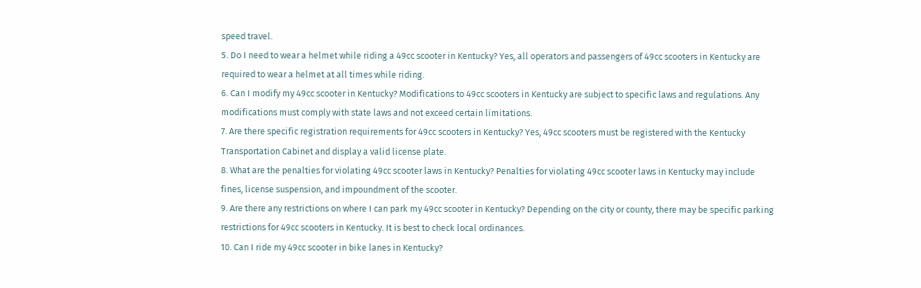speed travel.
5. Do I need to wear a helmet while riding a 49cc scooter in Kentucky? Yes, all operators and passengers of 49cc scooters in Kentucky are required to wear a helmet at all times while riding.
6. Can I modify my 49cc scooter in Kentucky? Modifications to 49cc scooters in Kentucky are subject to specific laws and regulations. Any modifications must comply with state laws and not exceed certain limitations.
7. Are there specific registration requirements for 49cc scooters in Kentucky? Yes, 49cc scooters must be registered with the Kentucky Transportation Cabinet and display a valid license plate.
8. What are the penalties for violating 49cc scooter laws in Kentucky? Penalties for violating 49cc scooter laws in Kentucky may include fines, license suspension, and impoundment of the scooter.
9. Are there any restrictions on where I can park my 49cc scooter in Kentucky? Depending on the city or county, there may be specific parking restrictions for 49cc scooters in Kentucky. It is best to check local ordinances.
10. Can I ride my 49cc scooter in bike lanes in Kentucky?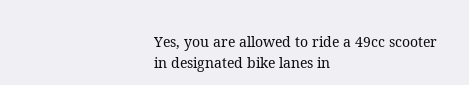Yes, you are allowed to ride a 49cc scooter in designated bike lanes in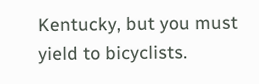Kentucky, but you must yield to bicyclists.